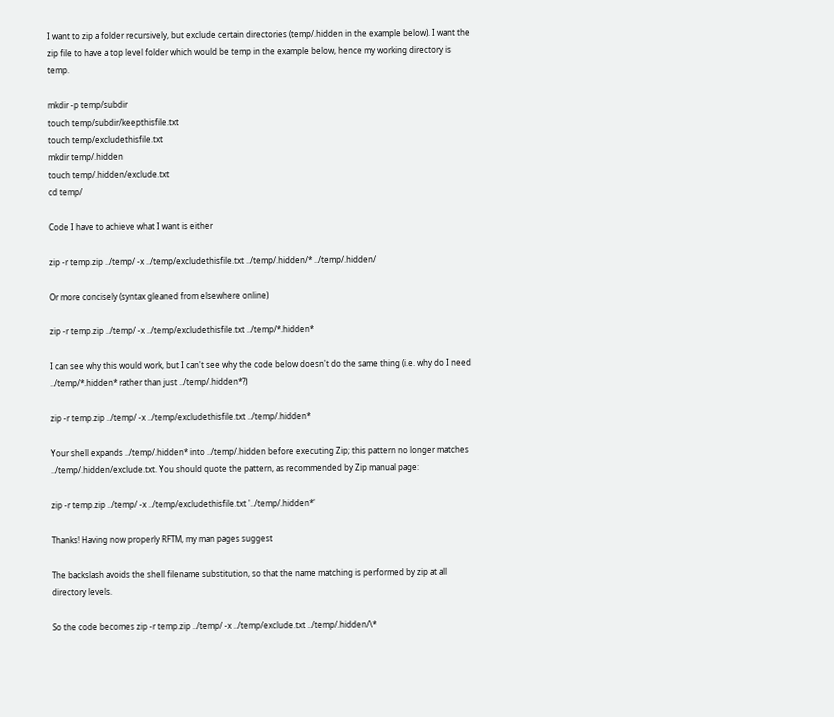I want to zip a folder recursively, but exclude certain directories (temp/.hidden in the example below). I want the zip file to have a top level folder which would be temp in the example below, hence my working directory is temp.

mkdir -p temp/subdir
touch temp/subdir/keepthisfile.txt
touch temp/excludethisfile.txt
mkdir temp/.hidden
touch temp/.hidden/exclude.txt
cd temp/

Code I have to achieve what I want is either

zip -r temp.zip ../temp/ -x ../temp/excludethisfile.txt ../temp/.hidden/* ../temp/.hidden/

Or more concisely (syntax gleaned from elsewhere online)

zip -r temp.zip ../temp/ -x ../temp/excludethisfile.txt ../temp/*.hidden*

I can see why this would work, but I can't see why the code below doesn't do the same thing (i.e. why do I need ../temp/*.hidden* rather than just ../temp/.hidden*?)

zip -r temp.zip ../temp/ -x ../temp/excludethisfile.txt ../temp/.hidden*

Your shell expands ../temp/.hidden* into ../temp/.hidden before executing Zip; this pattern no longer matches ../temp/.hidden/exclude.txt. You should quote the pattern, as recommended by Zip manual page:

zip -r temp.zip ../temp/ -x ../temp/excludethisfile.txt '../temp/.hidden*'

Thanks! Having now properly RFTM, my man pages suggest

The backslash avoids the shell filename substitution, so that the name matching is performed by zip at all directory levels.

So the code becomes zip -r temp.zip ../temp/ -x ../temp/exclude.txt ../temp/.hidden/\*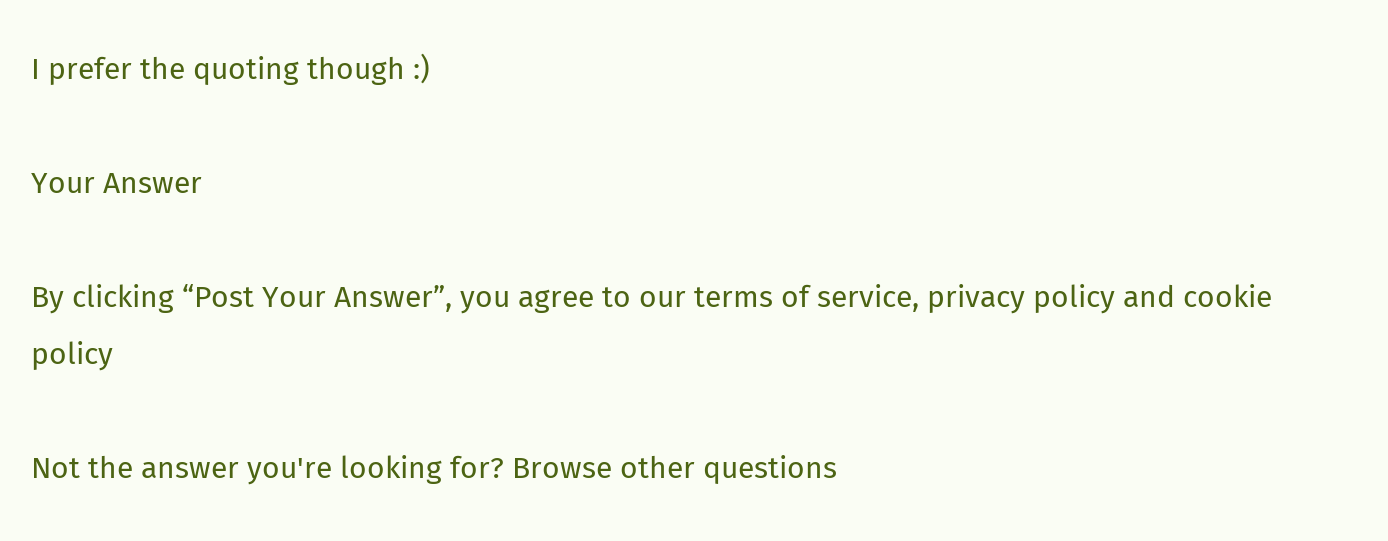I prefer the quoting though :)

Your Answer

By clicking “Post Your Answer”, you agree to our terms of service, privacy policy and cookie policy

Not the answer you're looking for? Browse other questions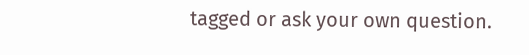tagged or ask your own question.